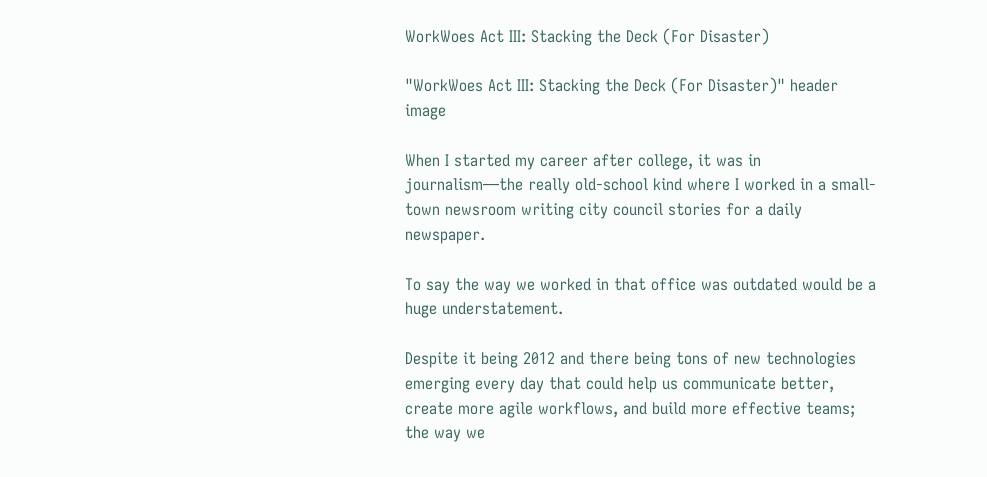WorkWoes Act III: Stacking the Deck (For Disaster)

"WorkWoes Act III: Stacking the Deck (For Disaster)" header image

When I started my career after college, it was in journalism—the really old-school kind where I worked in a small-town newsroom writing city council stories for a daily newspaper.

To say the way we worked in that office was outdated would be a huge understatement.

Despite it being 2012 and there being tons of new technologies emerging every day that could help us communicate better, create more agile workflows, and build more effective teams; the way we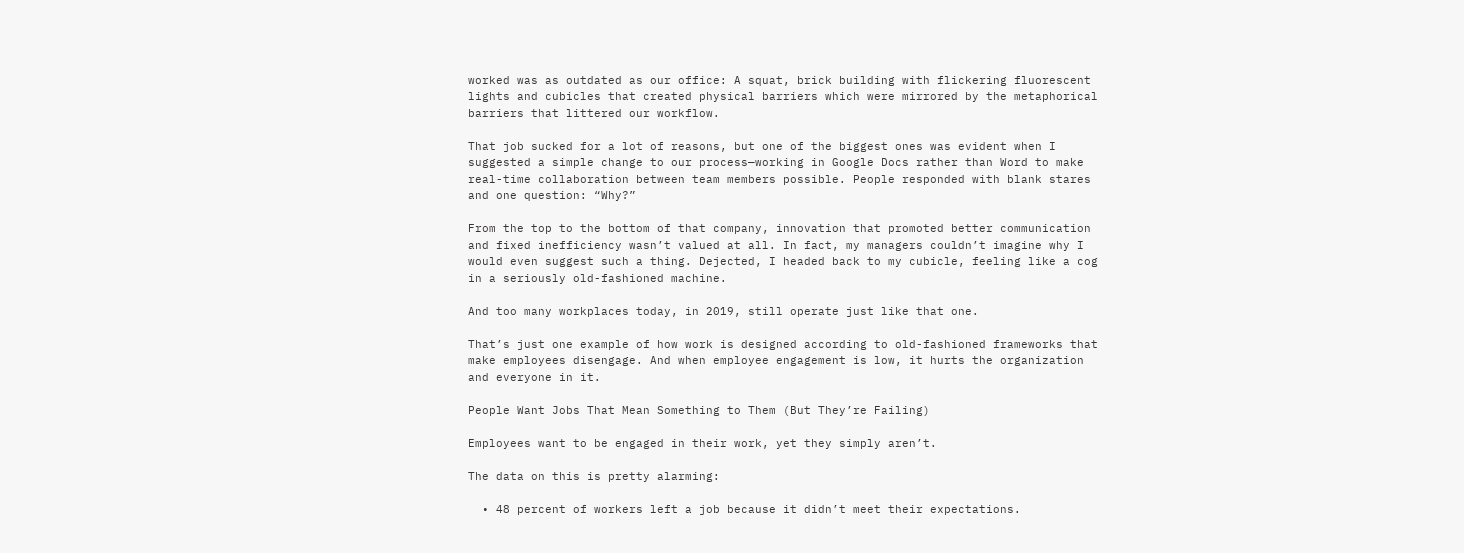worked was as outdated as our office: A squat, brick building with flickering fluorescent lights and cubicles that created physical barriers which were mirrored by the metaphorical barriers that littered our workflow.

That job sucked for a lot of reasons, but one of the biggest ones was evident when I suggested a simple change to our process—working in Google Docs rather than Word to make real-time collaboration between team members possible. People responded with blank stares and one question: “Why?”

From the top to the bottom of that company, innovation that promoted better communication and fixed inefficiency wasn’t valued at all. In fact, my managers couldn’t imagine why I would even suggest such a thing. Dejected, I headed back to my cubicle, feeling like a cog in a seriously old-fashioned machine.

And too many workplaces today, in 2019, still operate just like that one.

That’s just one example of how work is designed according to old-fashioned frameworks that make employees disengage. And when employee engagement is low, it hurts the organization and everyone in it.

People Want Jobs That Mean Something to Them (But They’re Failing)

Employees want to be engaged in their work, yet they simply aren’t.

The data on this is pretty alarming:

  • 48 percent of workers left a job because it didn’t meet their expectations.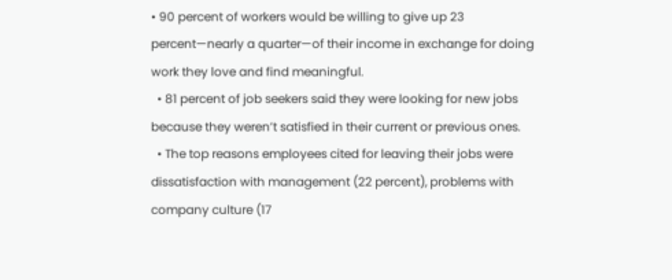• 90 percent of workers would be willing to give up 23 percent—nearly a quarter—of their income in exchange for doing work they love and find meaningful.
  • 81 percent of job seekers said they were looking for new jobs because they weren’t satisfied in their current or previous ones.
  • The top reasons employees cited for leaving their jobs were dissatisfaction with management (22 percent), problems with company culture (17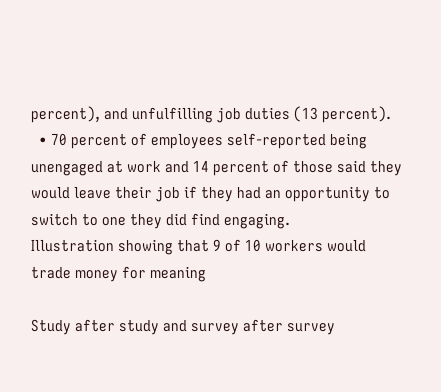percent), and unfulfilling job duties (13 percent).
  • 70 percent of employees self-reported being unengaged at work and 14 percent of those said they would leave their job if they had an opportunity to switch to one they did find engaging.
Illustration showing that 9 of 10 workers would trade money for meaning

Study after study and survey after survey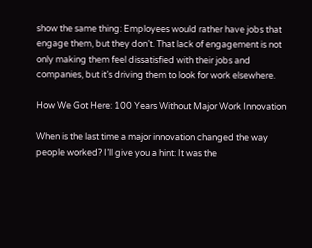show the same thing: Employees would rather have jobs that engage them, but they don’t. That lack of engagement is not only making them feel dissatisfied with their jobs and companies, but it’s driving them to look for work elsewhere.

How We Got Here: 100 Years Without Major Work Innovation

When is the last time a major innovation changed the way people worked? I’ll give you a hint: It was the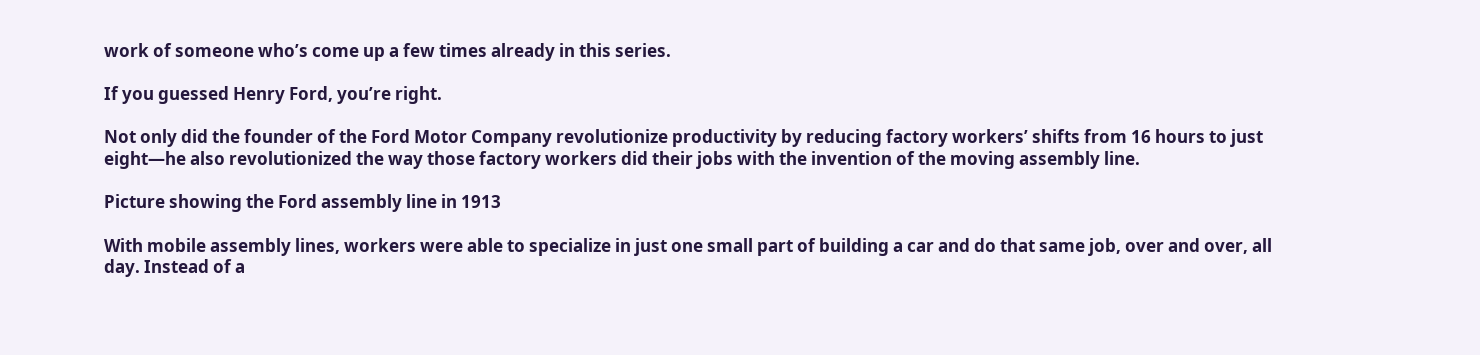work of someone who’s come up a few times already in this series.

If you guessed Henry Ford, you’re right.

Not only did the founder of the Ford Motor Company revolutionize productivity by reducing factory workers’ shifts from 16 hours to just eight—he also revolutionized the way those factory workers did their jobs with the invention of the moving assembly line.

Picture showing the Ford assembly line in 1913

With mobile assembly lines, workers were able to specialize in just one small part of building a car and do that same job, over and over, all day. Instead of a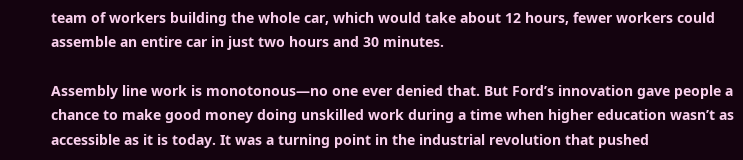team of workers building the whole car, which would take about 12 hours, fewer workers could assemble an entire car in just two hours and 30 minutes.

Assembly line work is monotonous—no one ever denied that. But Ford’s innovation gave people a chance to make good money doing unskilled work during a time when higher education wasn’t as accessible as it is today. It was a turning point in the industrial revolution that pushed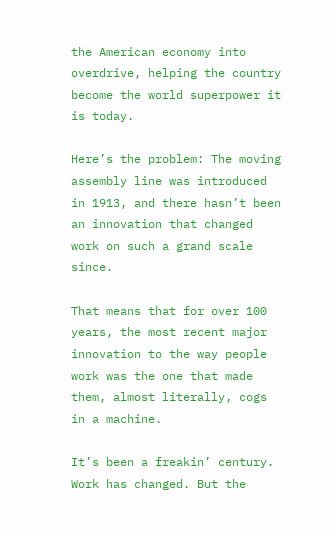the American economy into overdrive, helping the country become the world superpower it is today.

Here’s the problem: The moving assembly line was introduced in 1913, and there hasn’t been an innovation that changed work on such a grand scale since.

That means that for over 100 years, the most recent major innovation to the way people work was the one that made them, almost literally, cogs in a machine.

It’s been a freakin’ century. Work has changed. But the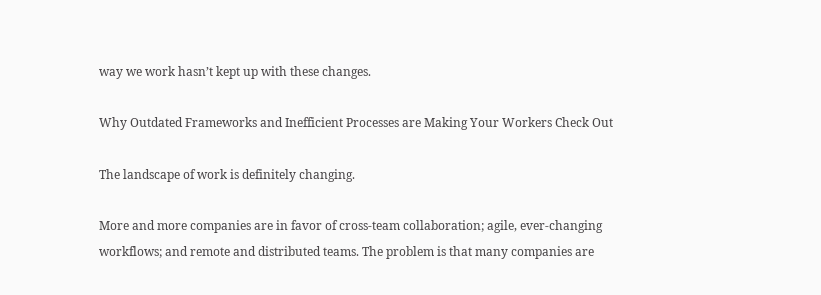way we work hasn’t kept up with these changes.

Why Outdated Frameworks and Inefficient Processes are Making Your Workers Check Out

The landscape of work is definitely changing.

More and more companies are in favor of cross-team collaboration; agile, ever-changing workflows; and remote and distributed teams. The problem is that many companies are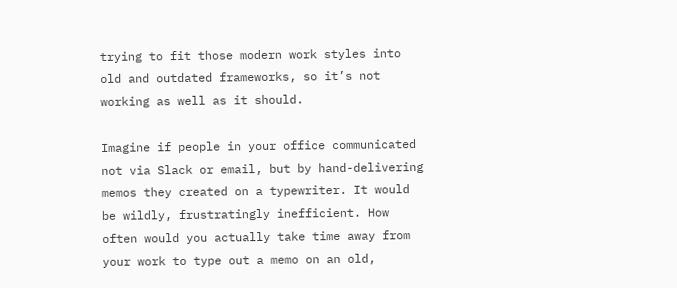trying to fit those modern work styles into old and outdated frameworks, so it’s not working as well as it should.

Imagine if people in your office communicated not via Slack or email, but by hand-delivering memos they created on a typewriter. It would be wildly, frustratingly inefficient. How often would you actually take time away from your work to type out a memo on an old,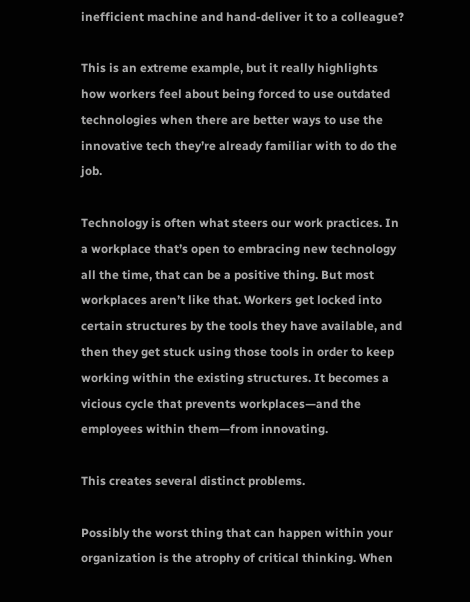inefficient machine and hand-deliver it to a colleague?

This is an extreme example, but it really highlights how workers feel about being forced to use outdated technologies when there are better ways to use the innovative tech they’re already familiar with to do the job.

Technology is often what steers our work practices. In a workplace that’s open to embracing new technology all the time, that can be a positive thing. But most workplaces aren’t like that. Workers get locked into certain structures by the tools they have available, and then they get stuck using those tools in order to keep working within the existing structures. It becomes a vicious cycle that prevents workplaces—and the employees within them—from innovating.

This creates several distinct problems.

Possibly the worst thing that can happen within your organization is the atrophy of critical thinking. When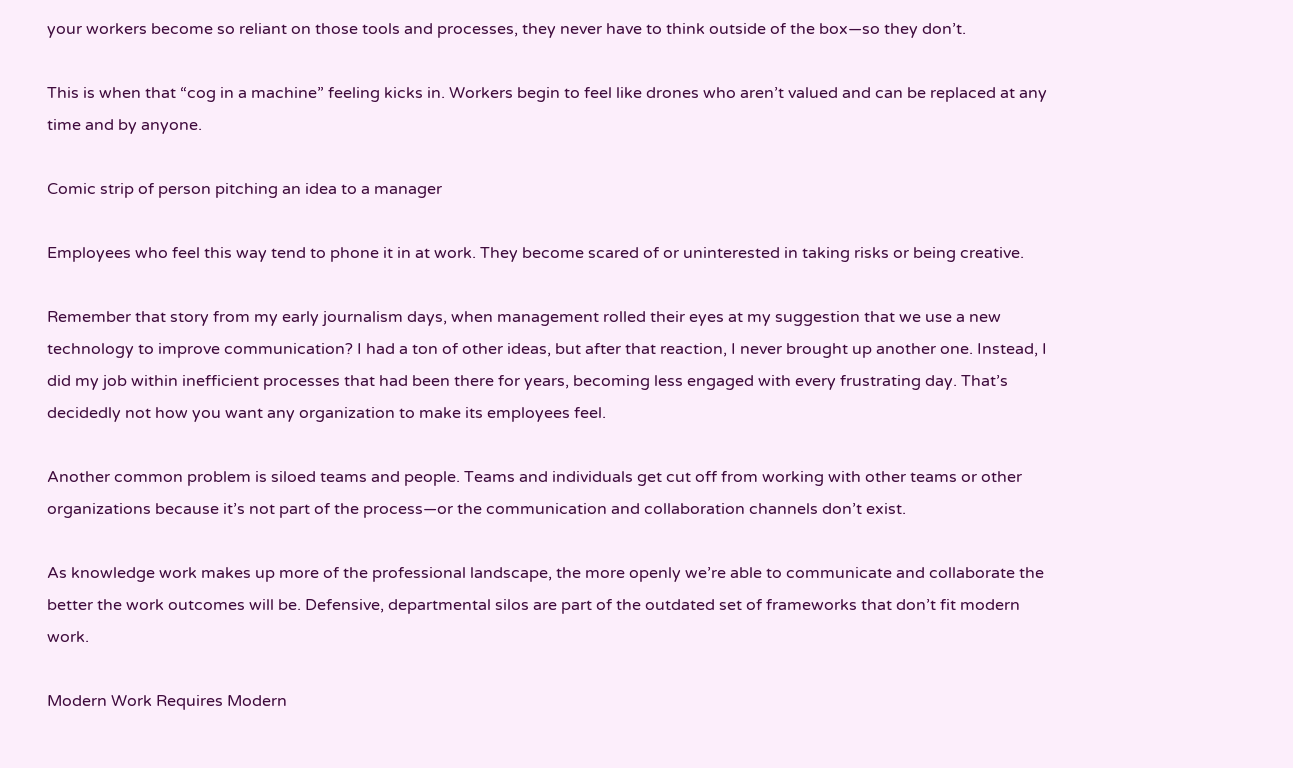your workers become so reliant on those tools and processes, they never have to think outside of the box—so they don’t.

This is when that “cog in a machine” feeling kicks in. Workers begin to feel like drones who aren’t valued and can be replaced at any time and by anyone.

Comic strip of person pitching an idea to a manager

Employees who feel this way tend to phone it in at work. They become scared of or uninterested in taking risks or being creative.

Remember that story from my early journalism days, when management rolled their eyes at my suggestion that we use a new technology to improve communication? I had a ton of other ideas, but after that reaction, I never brought up another one. Instead, I did my job within inefficient processes that had been there for years, becoming less engaged with every frustrating day. That’s decidedly not how you want any organization to make its employees feel.

Another common problem is siloed teams and people. Teams and individuals get cut off from working with other teams or other organizations because it’s not part of the process—or the communication and collaboration channels don’t exist.

As knowledge work makes up more of the professional landscape, the more openly we’re able to communicate and collaborate the better the work outcomes will be. Defensive, departmental silos are part of the outdated set of frameworks that don’t fit modern work.

Modern Work Requires Modern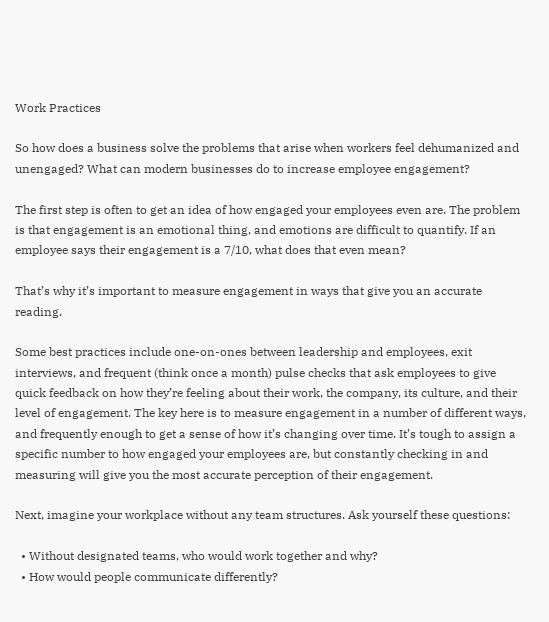Work Practices

So how does a business solve the problems that arise when workers feel dehumanized and unengaged? What can modern businesses do to increase employee engagement?

The first step is often to get an idea of how engaged your employees even are. The problem is that engagement is an emotional thing, and emotions are difficult to quantify. If an employee says their engagement is a 7/10, what does that even mean?

That’s why it’s important to measure engagement in ways that give you an accurate reading.

Some best practices include one-on-ones between leadership and employees, exit interviews, and frequent (think once a month) pulse checks that ask employees to give quick feedback on how they’re feeling about their work, the company, its culture, and their level of engagement. The key here is to measure engagement in a number of different ways, and frequently enough to get a sense of how it’s changing over time. It’s tough to assign a specific number to how engaged your employees are, but constantly checking in and measuring will give you the most accurate perception of their engagement.

Next, imagine your workplace without any team structures. Ask yourself these questions:

  • Without designated teams, who would work together and why?
  • How would people communicate differently?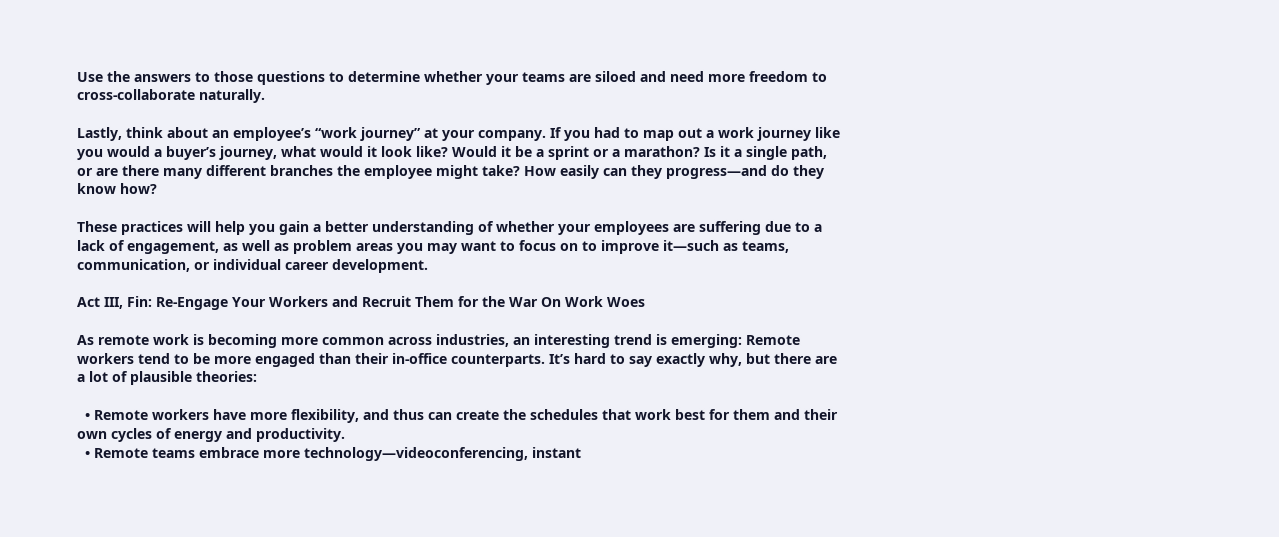Use the answers to those questions to determine whether your teams are siloed and need more freedom to cross-collaborate naturally.

Lastly, think about an employee’s “work journey” at your company. If you had to map out a work journey like you would a buyer’s journey, what would it look like? Would it be a sprint or a marathon? Is it a single path, or are there many different branches the employee might take? How easily can they progress—and do they know how?

These practices will help you gain a better understanding of whether your employees are suffering due to a lack of engagement, as well as problem areas you may want to focus on to improve it—such as teams, communication, or individual career development.

Act III, Fin: Re-Engage Your Workers and Recruit Them for the War On Work Woes

As remote work is becoming more common across industries, an interesting trend is emerging: Remote workers tend to be more engaged than their in-office counterparts. It’s hard to say exactly why, but there are a lot of plausible theories:

  • Remote workers have more flexibility, and thus can create the schedules that work best for them and their own cycles of energy and productivity.
  • Remote teams embrace more technology—videoconferencing, instant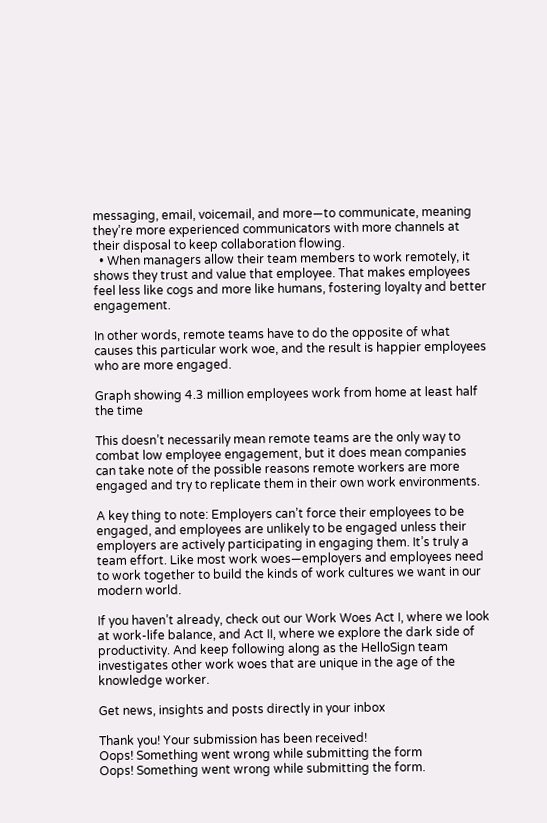messaging, email, voicemail, and more—to communicate, meaning they’re more experienced communicators with more channels at their disposal to keep collaboration flowing.
  • When managers allow their team members to work remotely, it shows they trust and value that employee. That makes employees feel less like cogs and more like humans, fostering loyalty and better engagement.

In other words, remote teams have to do the opposite of what causes this particular work woe, and the result is happier employees who are more engaged.

Graph showing 4.3 million employees work from home at least half the time

This doesn’t necessarily mean remote teams are the only way to combat low employee engagement, but it does mean companies can take note of the possible reasons remote workers are more engaged and try to replicate them in their own work environments.

A key thing to note: Employers can’t force their employees to be engaged, and employees are unlikely to be engaged unless their employers are actively participating in engaging them. It’s truly a team effort. Like most work woes—employers and employees need to work together to build the kinds of work cultures we want in our modern world.

If you haven’t already, check out our Work Woes Act I, where we look at work-life balance, and Act II, where we explore the dark side of productivity. And keep following along as the HelloSign team investigates other work woes that are unique in the age of the knowledge worker.

Get news, insights and posts directly in your inbox

Thank you! Your submission has been received!
Oops! Something went wrong while submitting the form
Oops! Something went wrong while submitting the form.